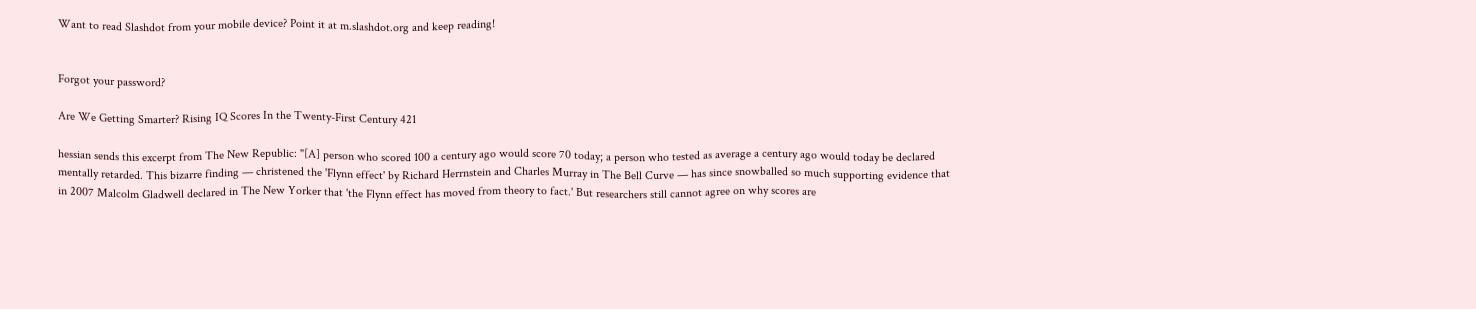Want to read Slashdot from your mobile device? Point it at m.slashdot.org and keep reading!


Forgot your password?

Are We Getting Smarter? Rising IQ Scores In the Twenty-First Century 421

hessian sends this excerpt from The New Republic: "[A] person who scored 100 a century ago would score 70 today; a person who tested as average a century ago would today be declared mentally retarded. This bizarre finding — christened the 'Flynn effect' by Richard Herrnstein and Charles Murray in The Bell Curve — has since snowballed so much supporting evidence that in 2007 Malcolm Gladwell declared in The New Yorker that 'the Flynn effect has moved from theory to fact.' But researchers still cannot agree on why scores are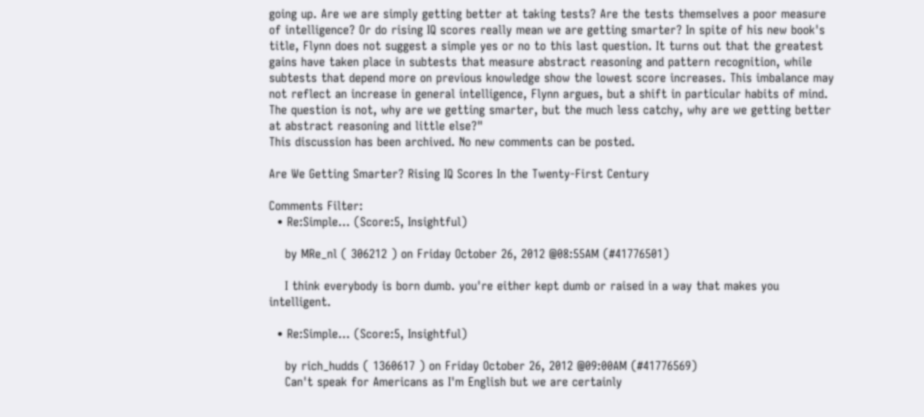going up. Are we are simply getting better at taking tests? Are the tests themselves a poor measure of intelligence? Or do rising IQ scores really mean we are getting smarter? In spite of his new book's title, Flynn does not suggest a simple yes or no to this last question. It turns out that the greatest gains have taken place in subtests that measure abstract reasoning and pattern recognition, while subtests that depend more on previous knowledge show the lowest score increases. This imbalance may not reflect an increase in general intelligence, Flynn argues, but a shift in particular habits of mind. The question is not, why are we getting smarter, but the much less catchy, why are we getting better at abstract reasoning and little else?"
This discussion has been archived. No new comments can be posted.

Are We Getting Smarter? Rising IQ Scores In the Twenty-First Century

Comments Filter:
  • Re:Simple... (Score:5, Insightful)

    by MRe_nl ( 306212 ) on Friday October 26, 2012 @08:55AM (#41776501)

    I think everybody is born dumb. you're either kept dumb or raised in a way that makes you intelligent.

  • Re:Simple... (Score:5, Insightful)

    by rich_hudds ( 1360617 ) on Friday October 26, 2012 @09:00AM (#41776569)
    Can't speak for Americans as I'm English but we are certainly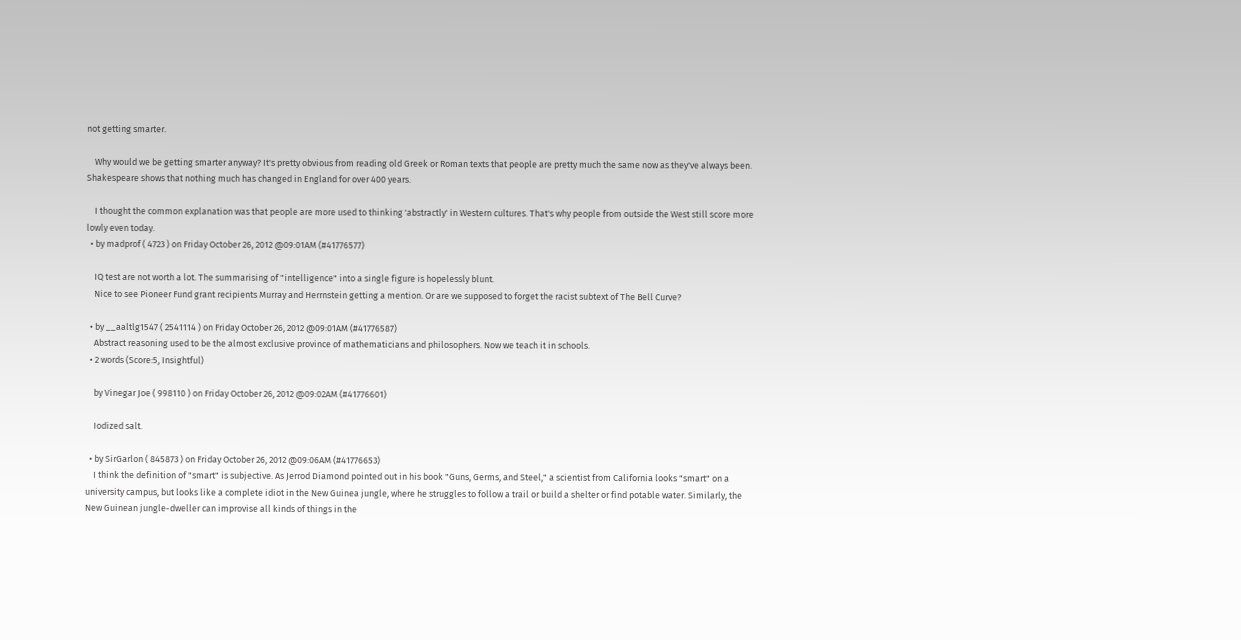not getting smarter.

    Why would we be getting smarter anyway? It's pretty obvious from reading old Greek or Roman texts that people are pretty much the same now as they've always been. Shakespeare shows that nothing much has changed in England for over 400 years.

    I thought the common explanation was that people are more used to thinking 'abstractly' in Western cultures. That's why people from outside the West still score more lowly even today.
  • by madprof ( 4723 ) on Friday October 26, 2012 @09:01AM (#41776577)

    IQ test are not worth a lot. The summarising of "intelligence" into a single figure is hopelessly blunt.
    Nice to see Pioneer Fund grant recipients Murray and Herrnstein getting a mention. Or are we supposed to forget the racist subtext of The Bell Curve?

  • by __aaltlg1547 ( 2541114 ) on Friday October 26, 2012 @09:01AM (#41776587)
    Abstract reasoning used to be the almost exclusive province of mathematicians and philosophers. Now we teach it in schools.
  • 2 words (Score:5, Insightful)

    by Vinegar Joe ( 998110 ) on Friday October 26, 2012 @09:02AM (#41776601)

    Iodized salt.

  • by SirGarlon ( 845873 ) on Friday October 26, 2012 @09:06AM (#41776653)
    I think the definition of "smart" is subjective. As Jerrod Diamond pointed out in his book "Guns, Germs, and Steel," a scientist from California looks "smart" on a university campus, but looks like a complete idiot in the New Guinea jungle, where he struggles to follow a trail or build a shelter or find potable water. Similarly, the New Guinean jungle-dweller can improvise all kinds of things in the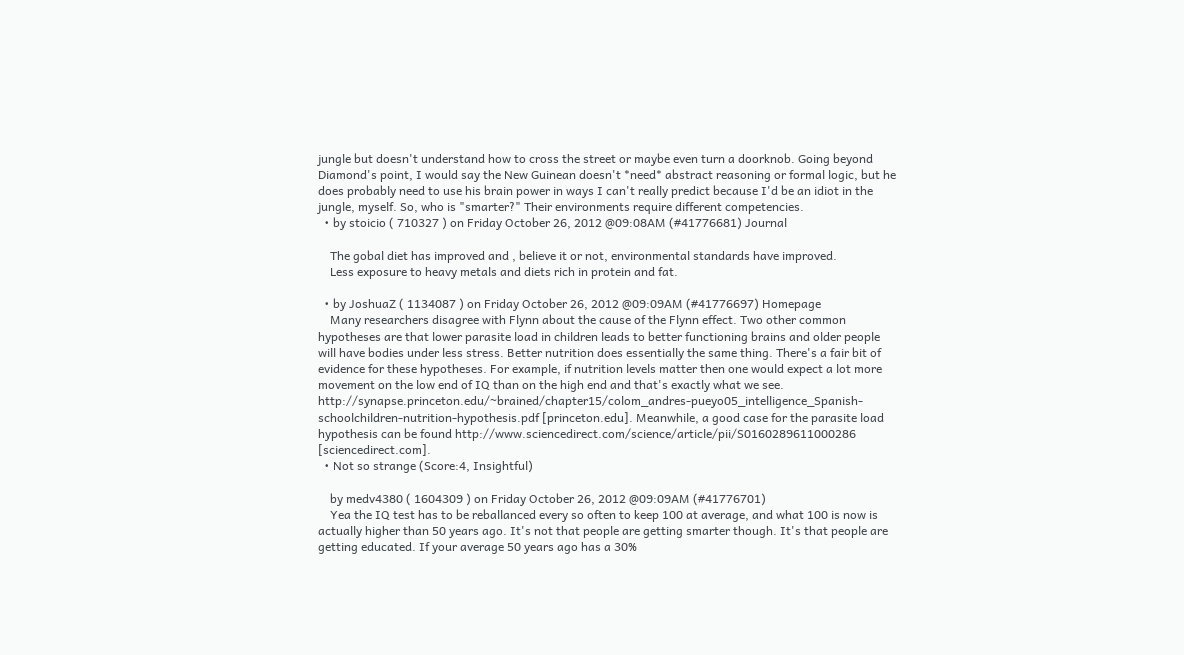jungle but doesn't understand how to cross the street or maybe even turn a doorknob. Going beyond Diamond's point, I would say the New Guinean doesn't *need* abstract reasoning or formal logic, but he does probably need to use his brain power in ways I can't really predict because I'd be an idiot in the jungle, myself. So, who is "smarter?" Their environments require different competencies.
  • by stoicio ( 710327 ) on Friday October 26, 2012 @09:08AM (#41776681) Journal

    The gobal diet has improved and , believe it or not, environmental standards have improved.
    Less exposure to heavy metals and diets rich in protein and fat.

  • by JoshuaZ ( 1134087 ) on Friday October 26, 2012 @09:09AM (#41776697) Homepage
    Many researchers disagree with Flynn about the cause of the Flynn effect. Two other common hypotheses are that lower parasite load in children leads to better functioning brains and older people will have bodies under less stress. Better nutrition does essentially the same thing. There's a fair bit of evidence for these hypotheses. For example, if nutrition levels matter then one would expect a lot more movement on the low end of IQ than on the high end and that's exactly what we see. http://synapse.princeton.edu/~brained/chapter15/colom_andres-pueyo05_intelligence_Spanish-schoolchildren-nutrition-hypothesis.pdf [princeton.edu]. Meanwhile, a good case for the parasite load hypothesis can be found http://www.sciencedirect.com/science/article/pii/S0160289611000286 [sciencedirect.com].
  • Not so strange (Score:4, Insightful)

    by medv4380 ( 1604309 ) on Friday October 26, 2012 @09:09AM (#41776701)
    Yea the IQ test has to be reballanced every so often to keep 100 at average, and what 100 is now is actually higher than 50 years ago. It's not that people are getting smarter though. It's that people are getting educated. If your average 50 years ago has a 30%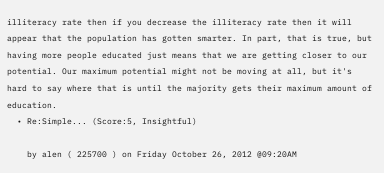illiteracy rate then if you decrease the illiteracy rate then it will appear that the population has gotten smarter. In part, that is true, but having more people educated just means that we are getting closer to our potential. Our maximum potential might not be moving at all, but it's hard to say where that is until the majority gets their maximum amount of education.
  • Re:Simple... (Score:5, Insightful)

    by alen ( 225700 ) on Friday October 26, 2012 @09:20AM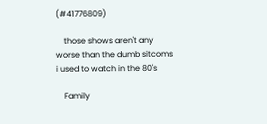(#41776809)

    those shows aren't any worse than the dumb sitcoms i used to watch in the 80's

    Family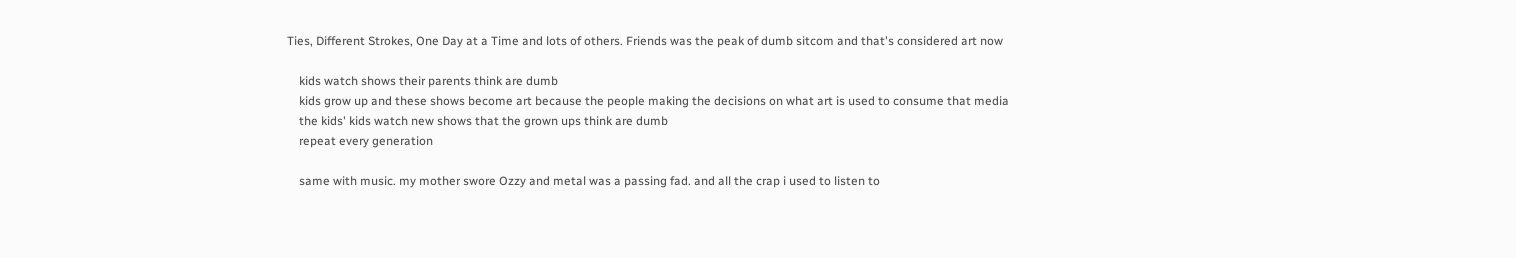Ties, Different Strokes, One Day at a Time and lots of others. Friends was the peak of dumb sitcom and that's considered art now

    kids watch shows their parents think are dumb
    kids grow up and these shows become art because the people making the decisions on what art is used to consume that media
    the kids' kids watch new shows that the grown ups think are dumb
    repeat every generation

    same with music. my mother swore Ozzy and metal was a passing fad. and all the crap i used to listen to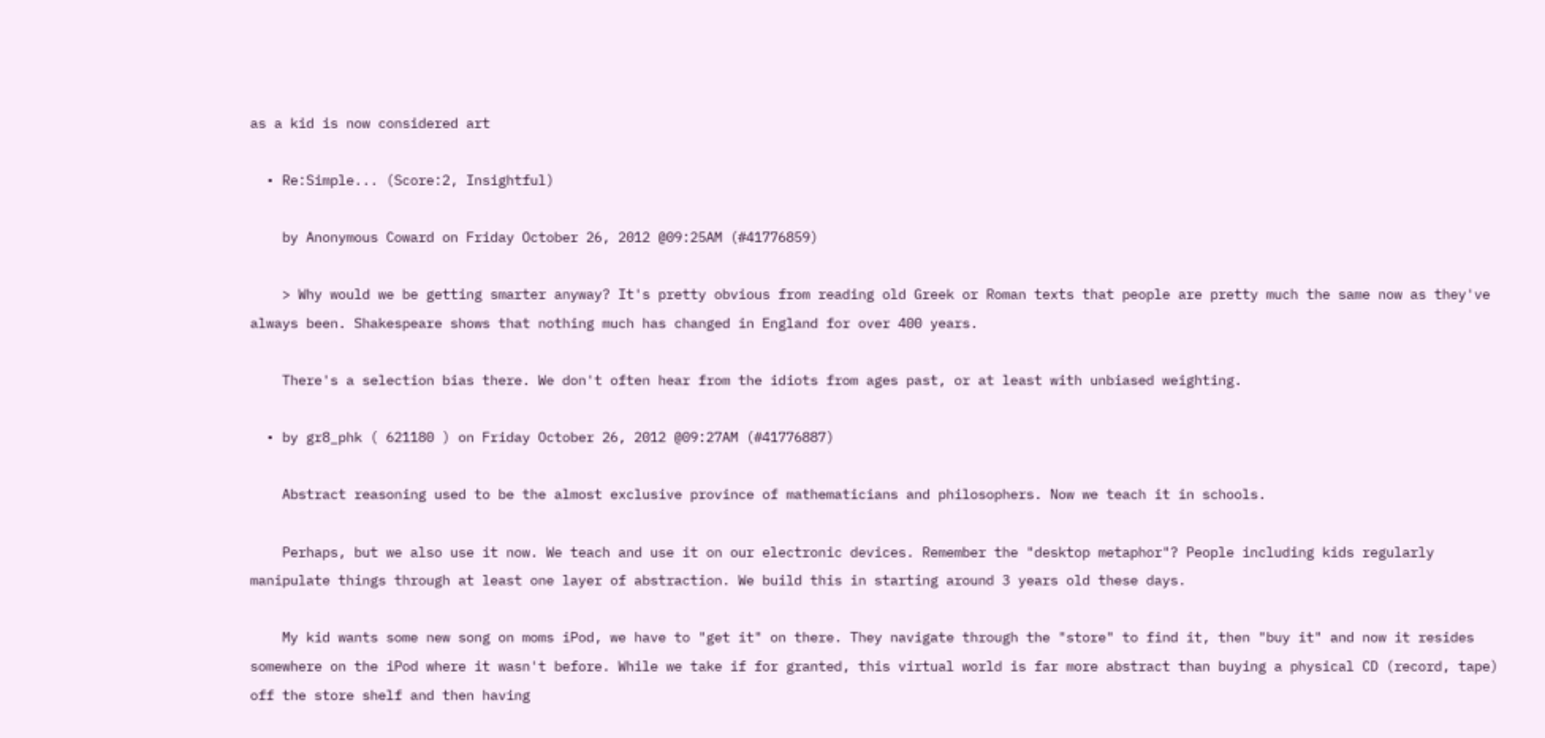as a kid is now considered art

  • Re:Simple... (Score:2, Insightful)

    by Anonymous Coward on Friday October 26, 2012 @09:25AM (#41776859)

    > Why would we be getting smarter anyway? It's pretty obvious from reading old Greek or Roman texts that people are pretty much the same now as they've always been. Shakespeare shows that nothing much has changed in England for over 400 years.

    There's a selection bias there. We don't often hear from the idiots from ages past, or at least with unbiased weighting.

  • by gr8_phk ( 621180 ) on Friday October 26, 2012 @09:27AM (#41776887)

    Abstract reasoning used to be the almost exclusive province of mathematicians and philosophers. Now we teach it in schools.

    Perhaps, but we also use it now. We teach and use it on our electronic devices. Remember the "desktop metaphor"? People including kids regularly manipulate things through at least one layer of abstraction. We build this in starting around 3 years old these days.

    My kid wants some new song on moms iPod, we have to "get it" on there. They navigate through the "store" to find it, then "buy it" and now it resides somewhere on the iPod where it wasn't before. While we take if for granted, this virtual world is far more abstract than buying a physical CD (record, tape) off the store shelf and then having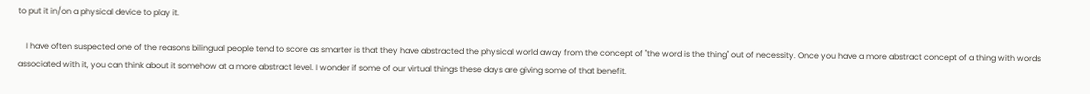to put it in/on a physical device to play it.

    I have often suspected one of the reasons bilingual people tend to score as smarter is that they have abstracted the physical world away from the concept of "the word is the thing" out of necessity. Once you have a more abstract concept of a thing with words associated with it, you can think about it somehow at a more abstract level. I wonder if some of our virtual things these days are giving some of that benefit.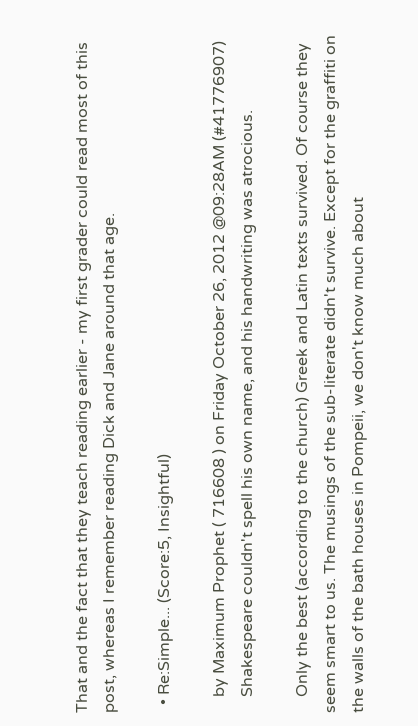That and the fact that they teach reading earlier - my first grader could read most of this post, whereas I remember reading Dick and Jane around that age.

  • Re:Simple... (Score:5, Insightful)

    by Maximum Prophet ( 716608 ) on Friday October 26, 2012 @09:28AM (#41776907)
    Shakespeare couldn't spell his own name, and his handwriting was atrocious.

    Only the best (according to the church) Greek and Latin texts survived. Of course they seem smart to us. The musings of the sub-literate didn't survive. Except for the graffiti on the walls of the bath houses in Pompeii, we don't know much about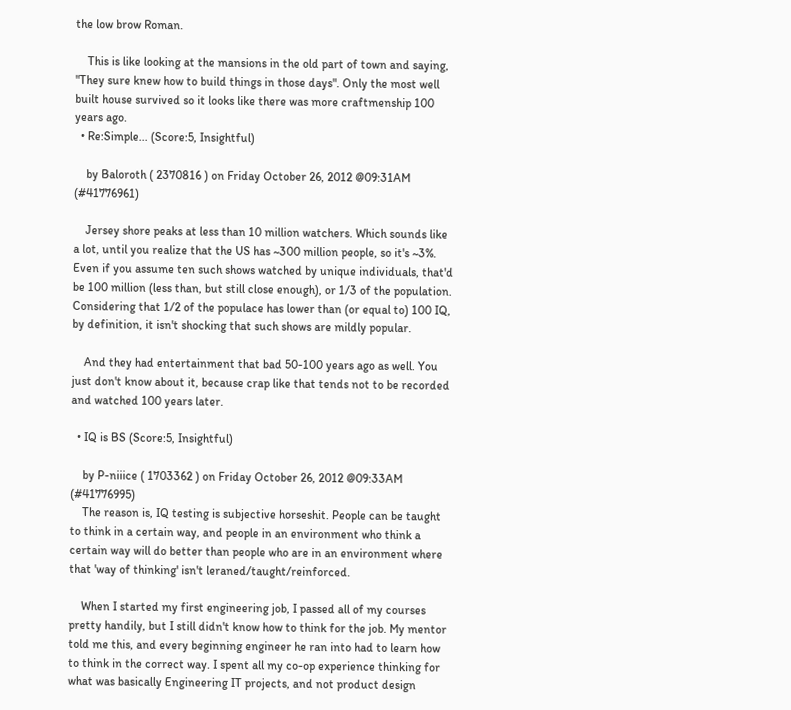the low brow Roman.

    This is like looking at the mansions in the old part of town and saying, "They sure knew how to build things in those days". Only the most well built house survived so it looks like there was more craftmenship 100 years ago.
  • Re:Simple... (Score:5, Insightful)

    by Baloroth ( 2370816 ) on Friday October 26, 2012 @09:31AM (#41776961)

    Jersey shore peaks at less than 10 million watchers. Which sounds like a lot, until you realize that the US has ~300 million people, so it's ~3%. Even if you assume ten such shows watched by unique individuals, that'd be 100 million (less than, but still close enough), or 1/3 of the population. Considering that 1/2 of the populace has lower than (or equal to) 100 IQ, by definition, it isn't shocking that such shows are mildly popular.

    And they had entertainment that bad 50-100 years ago as well. You just don't know about it, because crap like that tends not to be recorded and watched 100 years later.

  • IQ is BS (Score:5, Insightful)

    by P-niiice ( 1703362 ) on Friday October 26, 2012 @09:33AM (#41776995)
    The reason is, IQ testing is subjective horseshit. People can be taught to think in a certain way, and people in an environment who think a certain way will do better than people who are in an environment where that 'way of thinking' isn't leraned/taught/reinforced.

    When I started my first engineering job, I passed all of my courses pretty handily, but I still didn't know how to think for the job. My mentor told me this, and every beginning engineer he ran into had to learn how to think in the correct way. I spent all my co-op experience thinking for what was basically Engineering IT projects, and not product design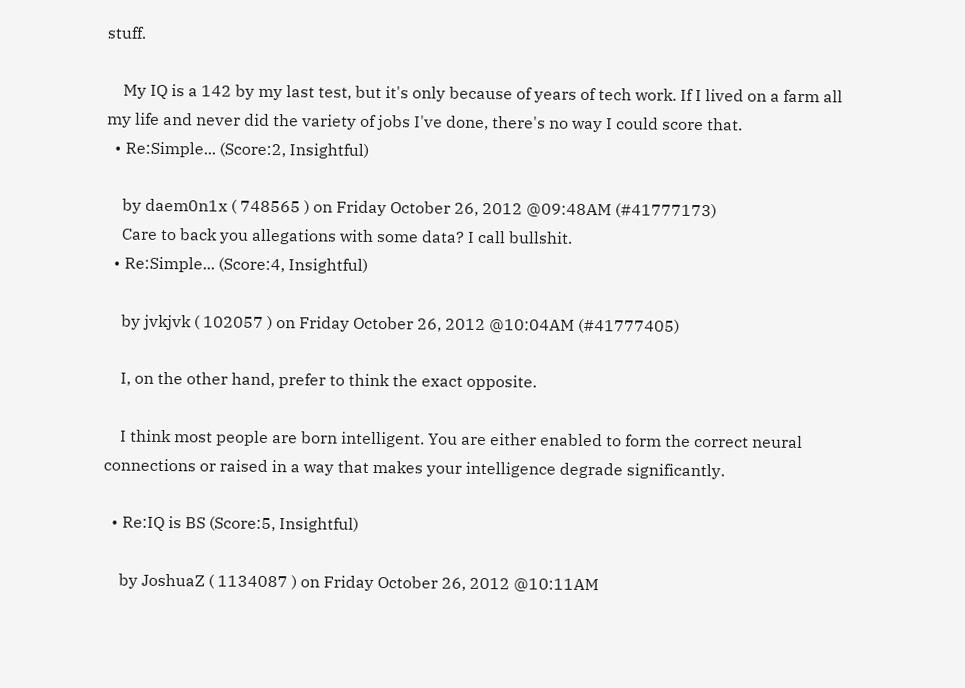stuff.

    My IQ is a 142 by my last test, but it's only because of years of tech work. If I lived on a farm all my life and never did the variety of jobs I've done, there's no way I could score that.
  • Re:Simple... (Score:2, Insightful)

    by daem0n1x ( 748565 ) on Friday October 26, 2012 @09:48AM (#41777173)
    Care to back you allegations with some data? I call bullshit.
  • Re:Simple... (Score:4, Insightful)

    by jvkjvk ( 102057 ) on Friday October 26, 2012 @10:04AM (#41777405)

    I, on the other hand, prefer to think the exact opposite.

    I think most people are born intelligent. You are either enabled to form the correct neural connections or raised in a way that makes your intelligence degrade significantly.

  • Re:IQ is BS (Score:5, Insightful)

    by JoshuaZ ( 1134087 ) on Friday October 26, 2012 @10:11AM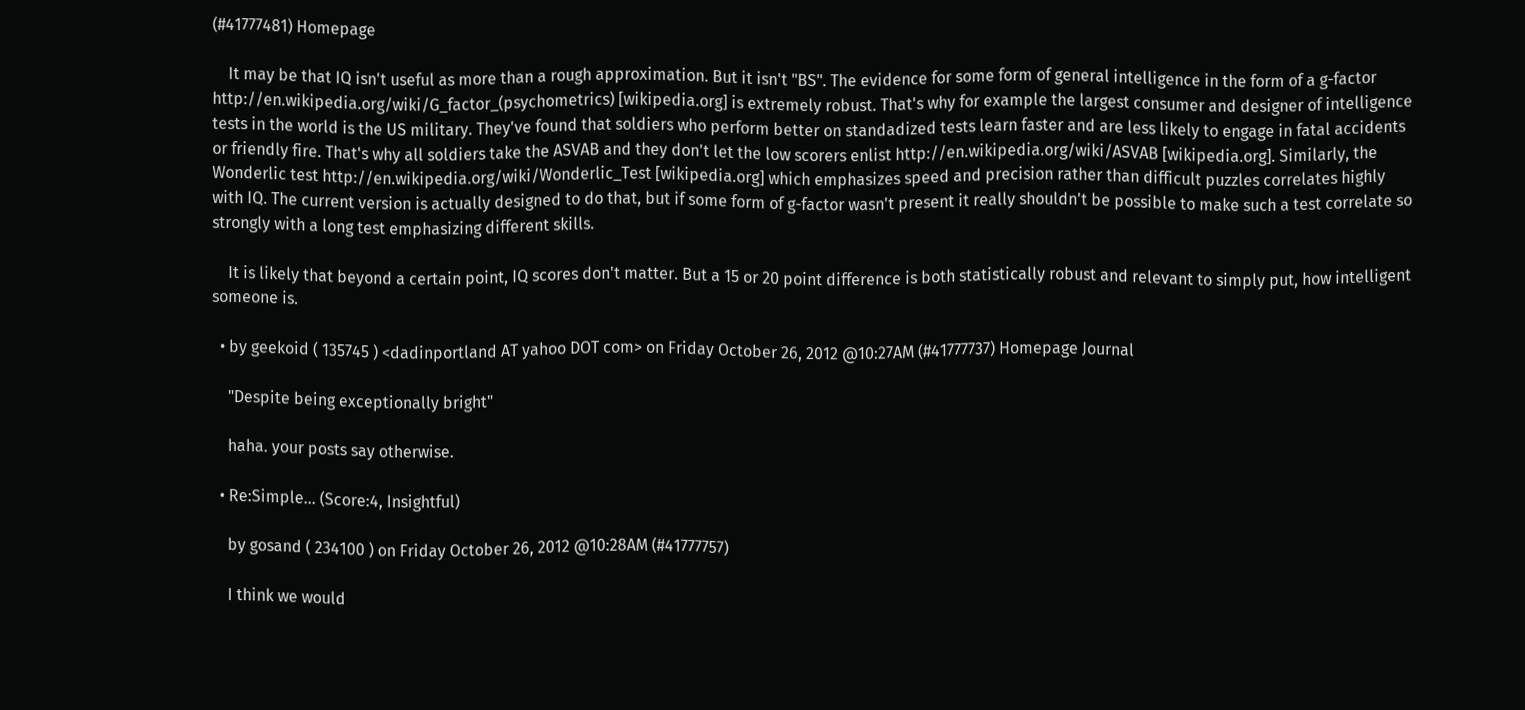(#41777481) Homepage

    It may be that IQ isn't useful as more than a rough approximation. But it isn't "BS". The evidence for some form of general intelligence in the form of a g-factor http://en.wikipedia.org/wiki/G_factor_(psychometrics) [wikipedia.org] is extremely robust. That's why for example the largest consumer and designer of intelligence tests in the world is the US military. They've found that soldiers who perform better on standadized tests learn faster and are less likely to engage in fatal accidents or friendly fire. That's why all soldiers take the ASVAB and they don't let the low scorers enlist http://en.wikipedia.org/wiki/ASVAB [wikipedia.org]. Similarly, the Wonderlic test http://en.wikipedia.org/wiki/Wonderlic_Test [wikipedia.org] which emphasizes speed and precision rather than difficult puzzles correlates highly with IQ. The current version is actually designed to do that, but if some form of g-factor wasn't present it really shouldn't be possible to make such a test correlate so strongly with a long test emphasizing different skills.

    It is likely that beyond a certain point, IQ scores don't matter. But a 15 or 20 point difference is both statistically robust and relevant to simply put, how intelligent someone is.

  • by geekoid ( 135745 ) <dadinportland AT yahoo DOT com> on Friday October 26, 2012 @10:27AM (#41777737) Homepage Journal

    "Despite being exceptionally bright"

    haha. your posts say otherwise.

  • Re:Simple... (Score:4, Insightful)

    by gosand ( 234100 ) on Friday October 26, 2012 @10:28AM (#41777757)

    I think we would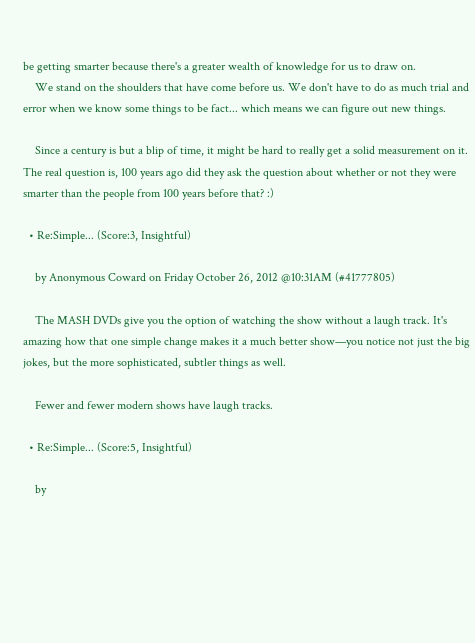be getting smarter because there's a greater wealth of knowledge for us to draw on.
    We stand on the shoulders that have come before us. We don't have to do as much trial and error when we know some things to be fact... which means we can figure out new things.

    Since a century is but a blip of time, it might be hard to really get a solid measurement on it. The real question is, 100 years ago did they ask the question about whether or not they were smarter than the people from 100 years before that? :)

  • Re:Simple... (Score:3, Insightful)

    by Anonymous Coward on Friday October 26, 2012 @10:31AM (#41777805)

    The MASH DVDs give you the option of watching the show without a laugh track. It's amazing how that one simple change makes it a much better show—you notice not just the big jokes, but the more sophisticated, subtler things as well.

    Fewer and fewer modern shows have laugh tracks.

  • Re:Simple... (Score:5, Insightful)

    by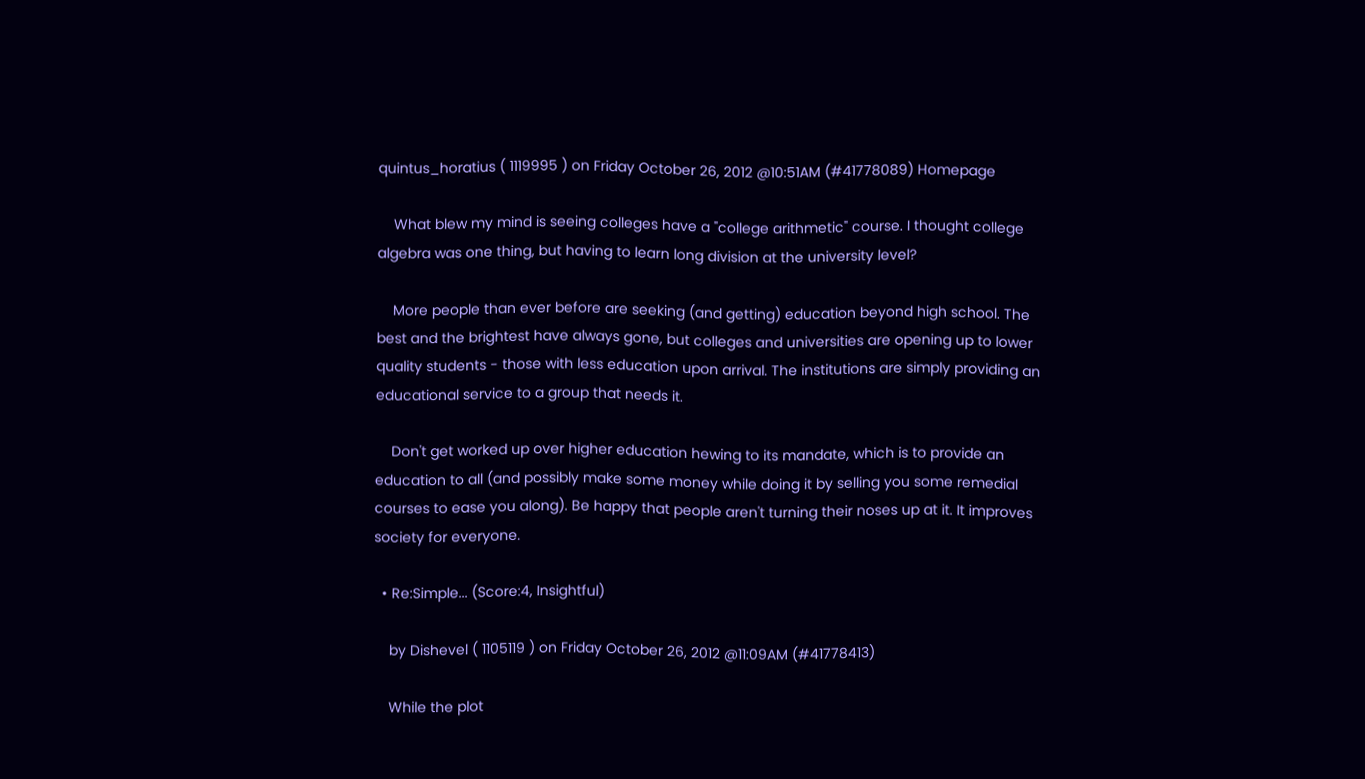quintus_horatius ( 1119995 ) on Friday October 26, 2012 @10:51AM (#41778089) Homepage

    What blew my mind is seeing colleges have a "college arithmetic" course. I thought college algebra was one thing, but having to learn long division at the university level?

    More people than ever before are seeking (and getting) education beyond high school. The best and the brightest have always gone, but colleges and universities are opening up to lower quality students - those with less education upon arrival. The institutions are simply providing an educational service to a group that needs it.

    Don't get worked up over higher education hewing to its mandate, which is to provide an education to all (and possibly make some money while doing it by selling you some remedial courses to ease you along). Be happy that people aren't turning their noses up at it. It improves society for everyone.

  • Re:Simple... (Score:4, Insightful)

    by Dishevel ( 1105119 ) on Friday October 26, 2012 @11:09AM (#41778413)

    While the plot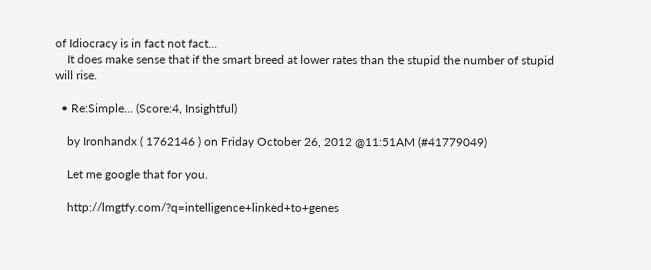of Idiocracy is in fact not fact...
    It does make sense that if the smart breed at lower rates than the stupid the number of stupid will rise.

  • Re:Simple... (Score:4, Insightful)

    by Ironhandx ( 1762146 ) on Friday October 26, 2012 @11:51AM (#41779049)

    Let me google that for you.

    http://lmgtfy.com/?q=intelligence+linked+to+genes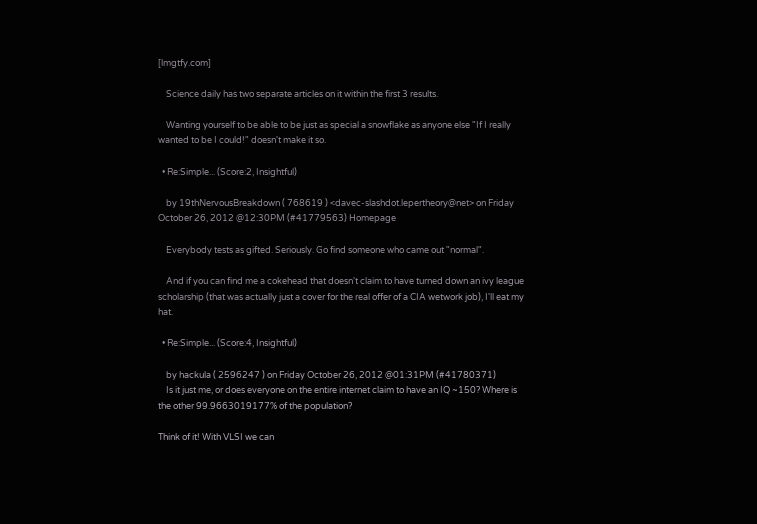[lmgtfy.com]

    Science daily has two separate articles on it within the first 3 results.

    Wanting yourself to be able to be just as special a snowflake as anyone else "If I really wanted to be I could!" doesn't make it so.

  • Re:Simple... (Score:2, Insightful)

    by 19thNervousBreakdown ( 768619 ) <davec-slashdot.lepertheory@net> on Friday October 26, 2012 @12:30PM (#41779563) Homepage

    Everybody tests as gifted. Seriously. Go find someone who came out "normal".

    And if you can find me a cokehead that doesn't claim to have turned down an ivy league scholarship (that was actually just a cover for the real offer of a CIA wetwork job), I'll eat my hat.

  • Re:Simple... (Score:4, Insightful)

    by hackula ( 2596247 ) on Friday October 26, 2012 @01:31PM (#41780371)
    Is it just me, or does everyone on the entire internet claim to have an IQ ~150? Where is the other 99.9663019177% of the population?

Think of it! With VLSI we can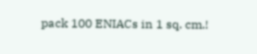pack 100 ENIACs in 1 sq. cm.!